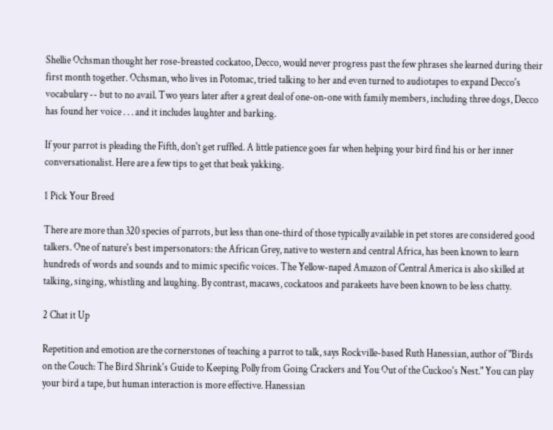Shellie Ochsman thought her rose-breasted cockatoo, Decco, would never progress past the few phrases she learned during their first month together. Ochsman, who lives in Potomac, tried talking to her and even turned to audiotapes to expand Decco's vocabulary -- but to no avail. Two years later after a great deal of one-on-one with family members, including three dogs, Decco has found her voice . . . and it includes laughter and barking.

If your parrot is pleading the Fifth, don't get ruffled. A little patience goes far when helping your bird find his or her inner conversationalist. Here are a few tips to get that beak yakking.

1 Pick Your Breed

There are more than 320 species of parrots, but less than one-third of those typically available in pet stores are considered good talkers. One of nature's best impersonators: the African Grey, native to western and central Africa, has been known to learn hundreds of words and sounds and to mimic specific voices. The Yellow-naped Amazon of Central America is also skilled at talking, singing, whistling and laughing. By contrast, macaws, cockatoos and parakeets have been known to be less chatty.

2 Chat it Up

Repetition and emotion are the cornerstones of teaching a parrot to talk, says Rockville-based Ruth Hanessian, author of "Birds on the Couch: The Bird Shrink's Guide to Keeping Polly from Going Crackers and You Out of the Cuckoo's Nest." You can play your bird a tape, but human interaction is more effective. Hanessian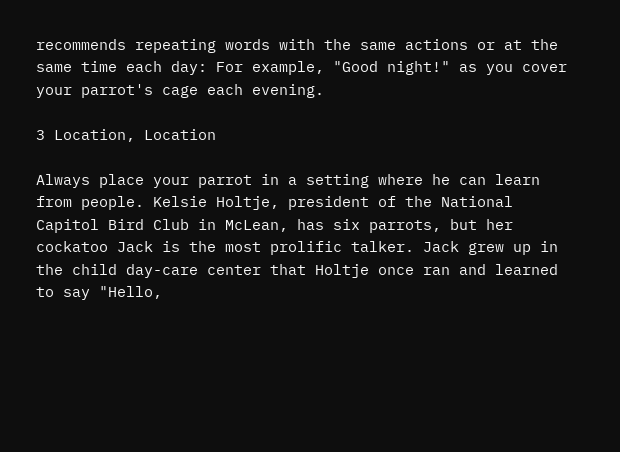recommends repeating words with the same actions or at the same time each day: For example, "Good night!" as you cover your parrot's cage each evening.

3 Location, Location

Always place your parrot in a setting where he can learn from people. Kelsie Holtje, president of the National Capitol Bird Club in McLean, has six parrots, but her cockatoo Jack is the most prolific talker. Jack grew up in the child day-care center that Holtje once ran and learned to say "Hello,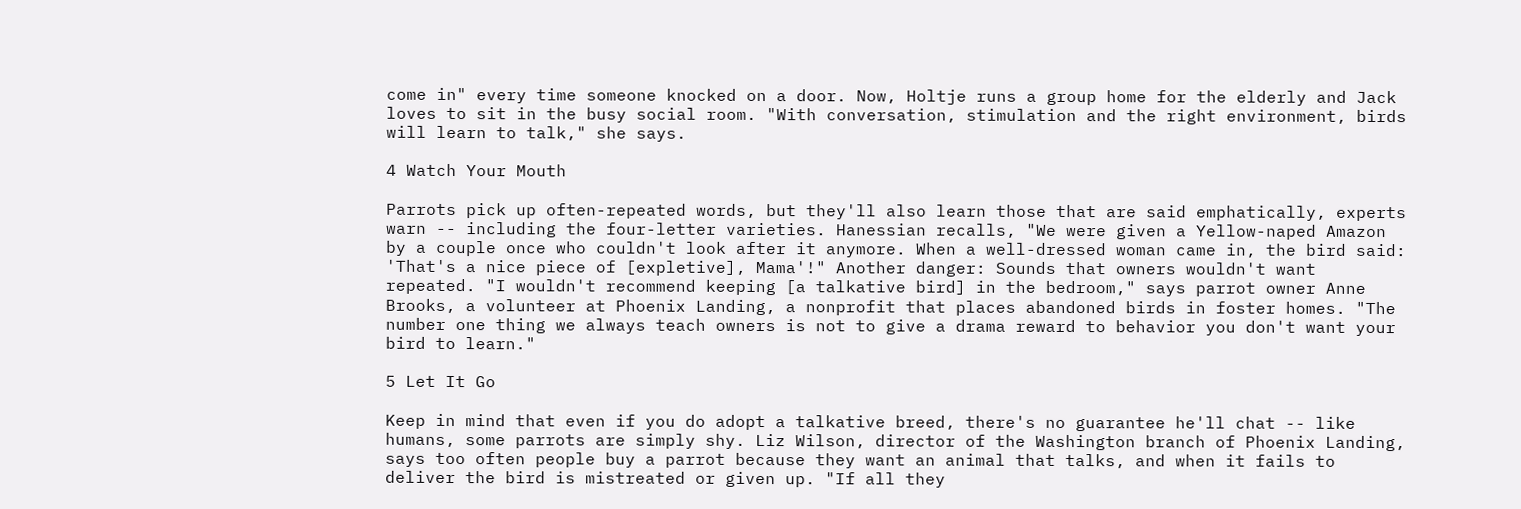come in" every time someone knocked on a door. Now, Holtje runs a group home for the elderly and Jack loves to sit in the busy social room. "With conversation, stimulation and the right environment, birds will learn to talk," she says.

4 Watch Your Mouth

Parrots pick up often-repeated words, but they'll also learn those that are said emphatically, experts warn -- including the four-letter varieties. Hanessian recalls, "We were given a Yellow-naped Amazon by a couple once who couldn't look after it anymore. When a well-dressed woman came in, the bird said: 'That's a nice piece of [expletive], Mama'!" Another danger: Sounds that owners wouldn't want repeated. "I wouldn't recommend keeping [a talkative bird] in the bedroom," says parrot owner Anne Brooks, a volunteer at Phoenix Landing, a nonprofit that places abandoned birds in foster homes. "The number one thing we always teach owners is not to give a drama reward to behavior you don't want your bird to learn."

5 Let It Go

Keep in mind that even if you do adopt a talkative breed, there's no guarantee he'll chat -- like humans, some parrots are simply shy. Liz Wilson, director of the Washington branch of Phoenix Landing, says too often people buy a parrot because they want an animal that talks, and when it fails to deliver the bird is mistreated or given up. "If all they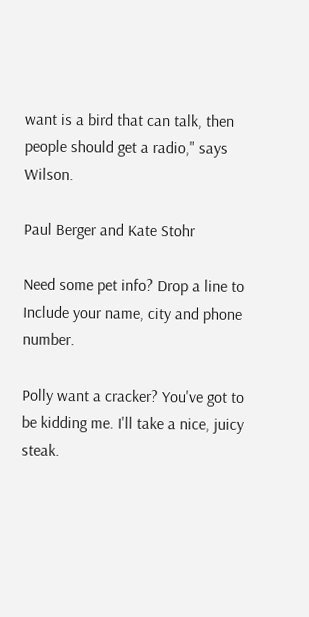want is a bird that can talk, then people should get a radio," says Wilson.

Paul Berger and Kate Stohr

Need some pet info? Drop a line to Include your name, city and phone number.

Polly want a cracker? You've got to be kidding me. I'll take a nice, juicy steak.